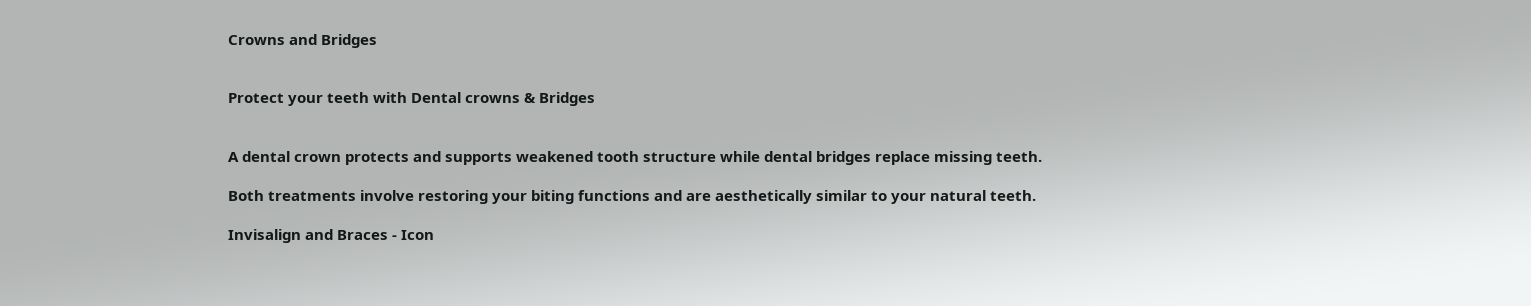Crowns and Bridges


Protect your teeth with Dental crowns & Bridges


A dental crown protects and supports weakened tooth structure while dental bridges replace missing teeth.

Both treatments involve restoring your biting functions and are aesthetically similar to your natural teeth.

Invisalign and Braces - Icon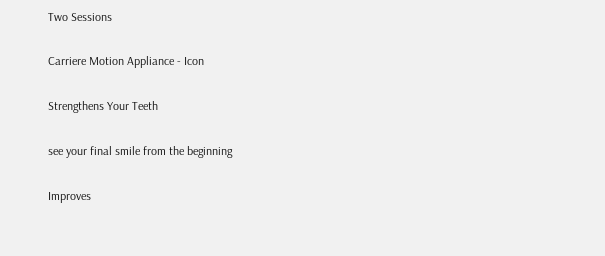Two Sessions

Carriere Motion Appliance - Icon

Strengthens Your Teeth

see your final smile from the beginning

Improves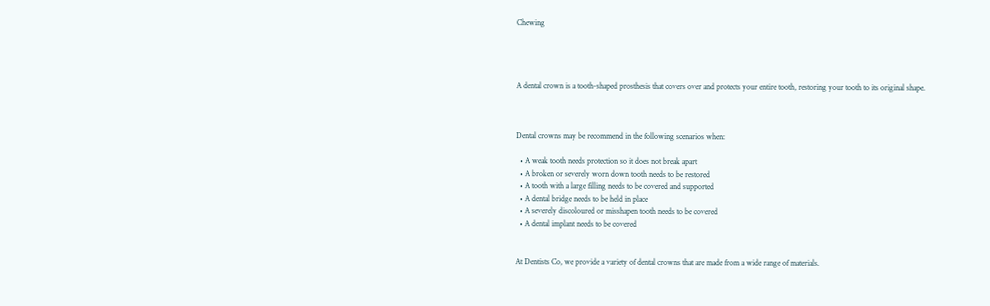Chewing




A dental crown is a tooth-shaped prosthesis that covers over and protects your entire tooth, restoring your tooth to its original shape.



Dental crowns may be recommend in the following scenarios when:

  • A weak tooth needs protection so it does not break apart
  • A broken or severely worn down tooth needs to be restored
  • A tooth with a large filling needs to be covered and supported
  • A dental bridge needs to be held in place
  • A severely discoloured or misshapen tooth needs to be covered
  • A dental implant needs to be covered


At Dentists Co, we provide a variety of dental crowns that are made from a wide range of materials.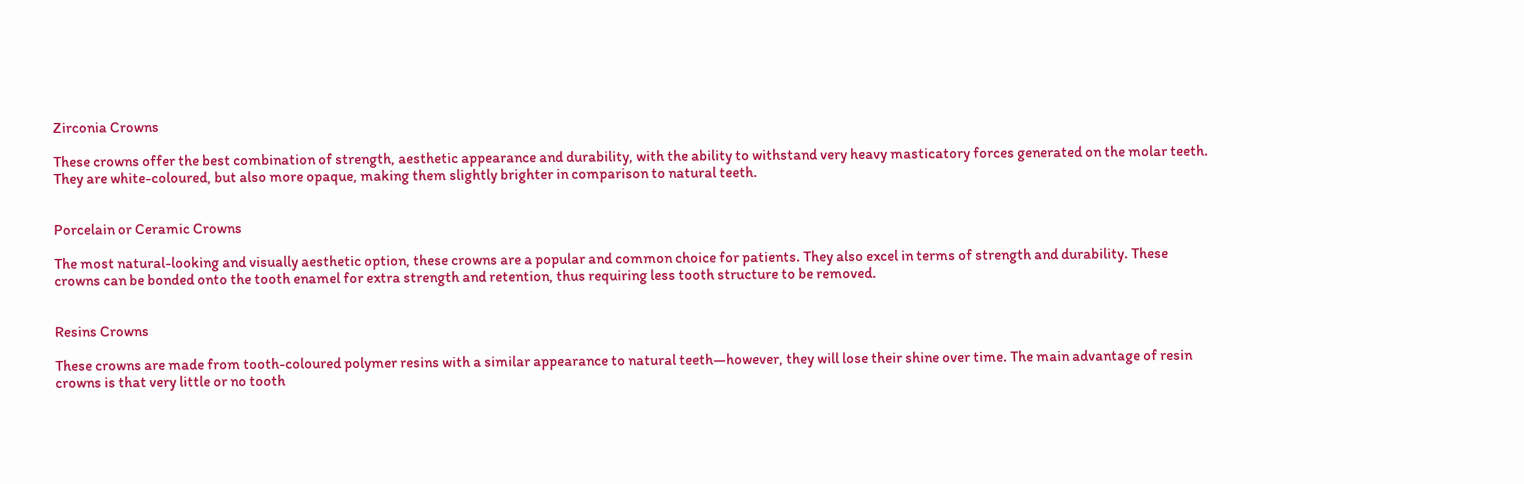Zirconia Crowns

These crowns offer the best combination of strength, aesthetic appearance and durability, with the ability to withstand very heavy masticatory forces generated on the molar teeth. They are white-coloured, but also more opaque, making them slightly brighter in comparison to natural teeth.


Porcelain or Ceramic Crowns

The most natural-looking and visually aesthetic option, these crowns are a popular and common choice for patients. They also excel in terms of strength and durability. These crowns can be bonded onto the tooth enamel for extra strength and retention, thus requiring less tooth structure to be removed.


Resins Crowns

These crowns are made from tooth-coloured polymer resins with a similar appearance to natural teeth—however, they will lose their shine over time. The main advantage of resin crowns is that very little or no tooth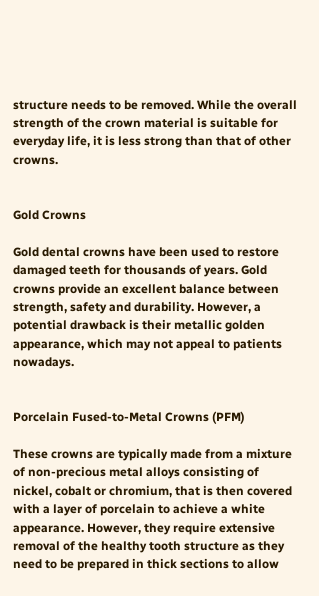structure needs to be removed. While the overall strength of the crown material is suitable for everyday life, it is less strong than that of other crowns.


Gold Crowns

Gold dental crowns have been used to restore damaged teeth for thousands of years. Gold crowns provide an excellent balance between strength, safety and durability. However, a potential drawback is their metallic golden appearance, which may not appeal to patients nowadays.


Porcelain Fused-to-Metal Crowns (PFM)

These crowns are typically made from a mixture of non-precious metal alloys consisting of nickel, cobalt or chromium, that is then covered with a layer of porcelain to achieve a white appearance. However, they require extensive removal of the healthy tooth structure as they need to be prepared in thick sections to allow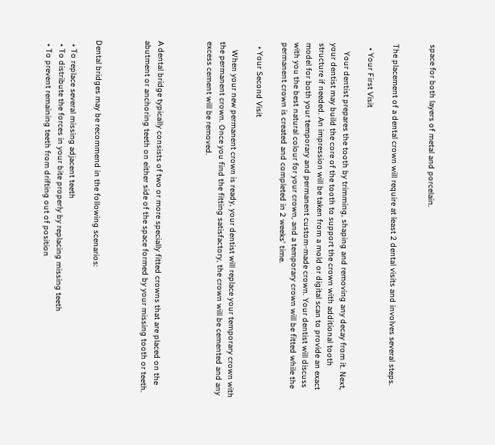space for both layers of metal and porcelain.


The placement of a dental crown will require at least 2 dental visits and involves several steps.

  • Your First Visit

    Your dentist prepares the tooth by trimming, shaping and removing any decay from it. Next, your dentist may build the core of the tooth to support the crown with additional tooth structure if needed. An impression will be taken from a mold or digital scan to provide an exact model for both your temporary and permanent custom-made crown. Your dentist will discuss with you the best natural colour for your crown, and a temporary crown will be fitted while the permanent crown is created and completed in 2 weeks' time.

  • Your Second Visit

    When your new permanent crown is ready, your dentist will replace your temporary crown with the permanent crown. Once you find the fitting satisfactory, the crown will be cemented and any excess cement will be removed.



A dental bridge typically consists of two or more specially fitted crowns that are placed on the abutment or anchoring teeth on either side of the space formed by your missing tooth or teeth.



Dental bridges may be recommend in the following scenarios:

  • To replace several missing adjacent teeth
  • To distribute the forces in your bite properly by replacing missing teeth
  • To prevent remaining teeth from drifting out of position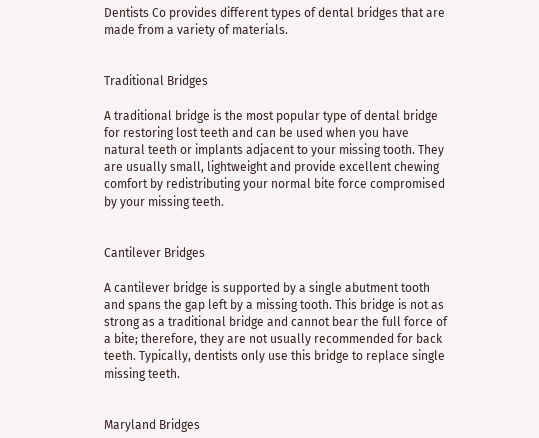Dentists Co provides different types of dental bridges that are made from a variety of materials.


Traditional Bridges

A traditional bridge is the most popular type of dental bridge for restoring lost teeth and can be used when you have natural teeth or implants adjacent to your missing tooth. They are usually small, lightweight and provide excellent chewing comfort by redistributing your normal bite force compromised by your missing teeth.


Cantilever Bridges

A cantilever bridge is supported by a single abutment tooth and spans the gap left by a missing tooth. This bridge is not as strong as a traditional bridge and cannot bear the full force of a bite; therefore, they are not usually recommended for back teeth. Typically, dentists only use this bridge to replace single missing teeth.


Maryland Bridges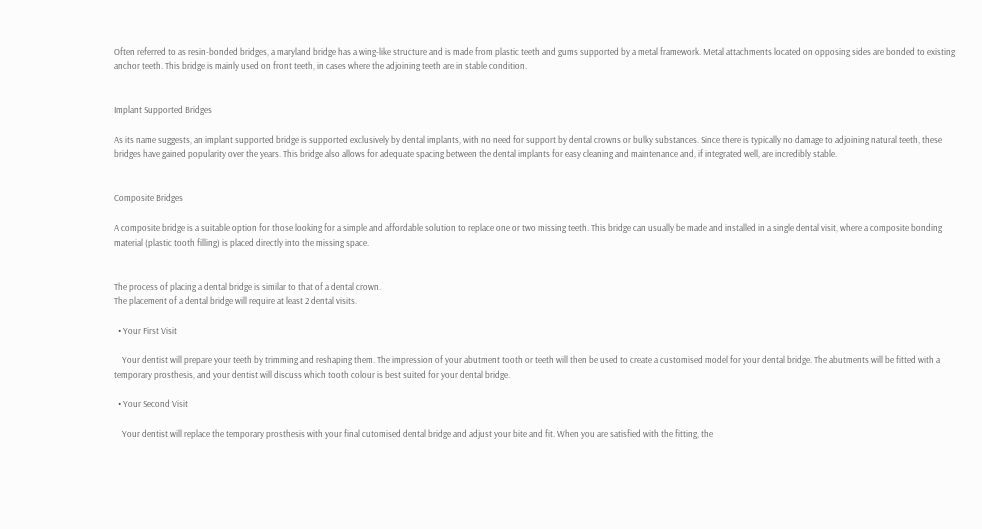Often referred to as resin-bonded bridges, a maryland bridge has a wing-like structure and is made from plastic teeth and gums supported by a metal framework. Metal attachments located on opposing sides are bonded to existing anchor teeth. This bridge is mainly used on front teeth, in cases where the adjoining teeth are in stable condition.


Implant Supported Bridges

As its name suggests, an implant supported bridge is supported exclusively by dental implants, with no need for support by dental crowns or bulky substances. Since there is typically no damage to adjoining natural teeth, these bridges have gained popularity over the years. This bridge also allows for adequate spacing between the dental implants for easy cleaning and maintenance and, if integrated well, are incredibly stable.


Composite Bridges

A composite bridge is a suitable option for those looking for a simple and affordable solution to replace one or two missing teeth. This bridge can usually be made and installed in a single dental visit, where a composite bonding material (plastic tooth filling) is placed directly into the missing space.


The process of placing a dental bridge is similar to that of a dental crown.
The placement of a dental bridge will require at least 2 dental visits.

  • Your First Visit

    Your dentist will prepare your teeth by trimming and reshaping them. The impression of your abutment tooth or teeth will then be used to create a customised model for your dental bridge. The abutments will be fitted with a temporary prosthesis, and your dentist will discuss which tooth colour is best suited for your dental bridge.

  • Your Second Visit

    Your dentist will replace the temporary prosthesis with your final cutomised dental bridge and adjust your bite and fit. When you are satisfied with the fitting, the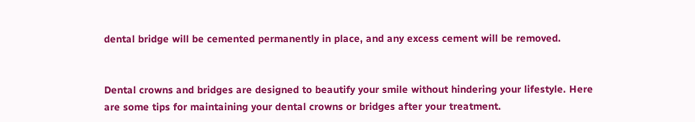dental bridge will be cemented permanently in place, and any excess cement will be removed.


Dental crowns and bridges are designed to beautify your smile without hindering your lifestyle. Here are some tips for maintaining your dental crowns or bridges after your treatment.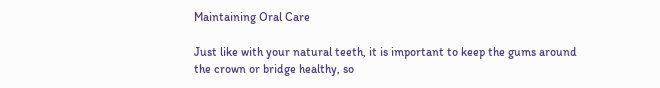Maintaining Oral Care

Just like with your natural teeth, it is important to keep the gums around the crown or bridge healthy, so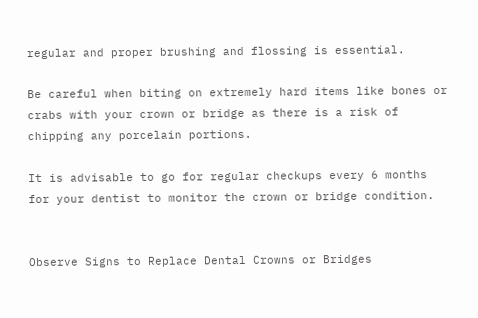regular and proper brushing and flossing is essential.

Be careful when biting on extremely hard items like bones or crabs with your crown or bridge as there is a risk of chipping any porcelain portions.

It is advisable to go for regular checkups every 6 months for your dentist to monitor the crown or bridge condition.


Observe Signs to Replace Dental Crowns or Bridges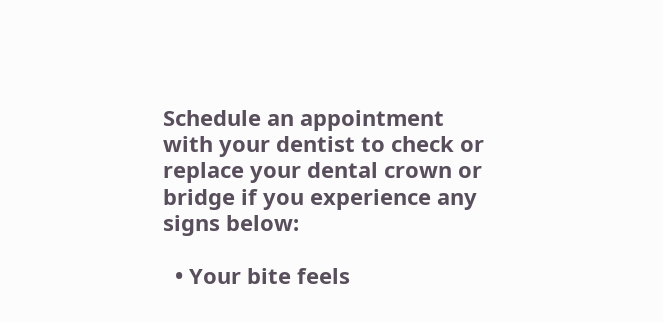Schedule an appointment with your dentist to check or replace your dental crown or bridge if you experience any signs below:

  • Your bite feels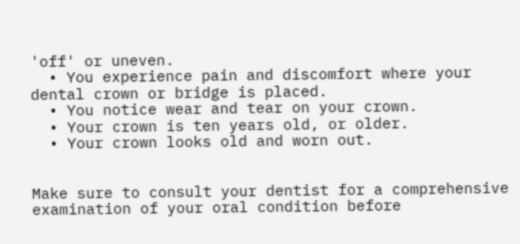'off' or uneven.
  • You experience pain and discomfort where your dental crown or bridge is placed.
  • You notice wear and tear on your crown.
  • Your crown is ten years old, or older.
  • Your crown looks old and worn out.


Make sure to consult your dentist for a comprehensive examination of your oral condition before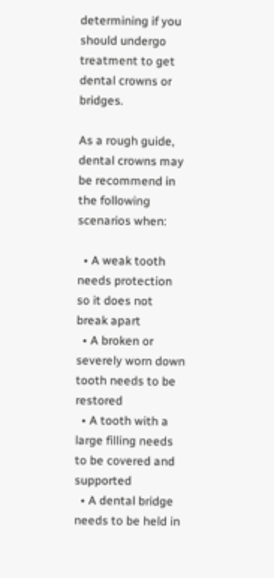determining if you should undergo treatment to get dental crowns or bridges.

As a rough guide, dental crowns may be recommend in the following scenarios when:

  • A weak tooth needs protection so it does not break apart
  • A broken or severely worn down tooth needs to be restored
  • A tooth with a large filling needs to be covered and supported
  • A dental bridge needs to be held in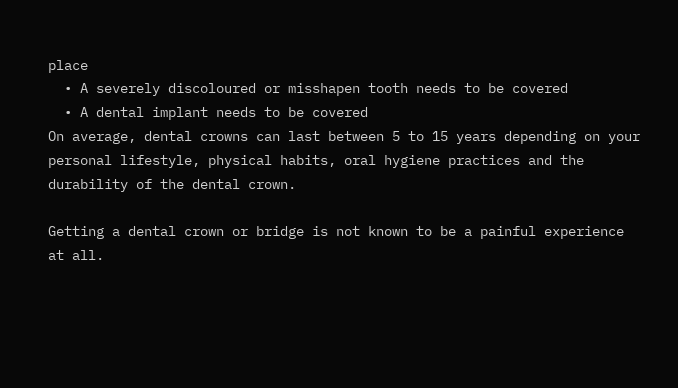place
  • A severely discoloured or misshapen tooth needs to be covered
  • A dental implant needs to be covered
On average, dental crowns can last between 5 to 15 years depending on your personal lifestyle, physical habits, oral hygiene practices and the durability of the dental crown.

Getting a dental crown or bridge is not known to be a painful experience at all.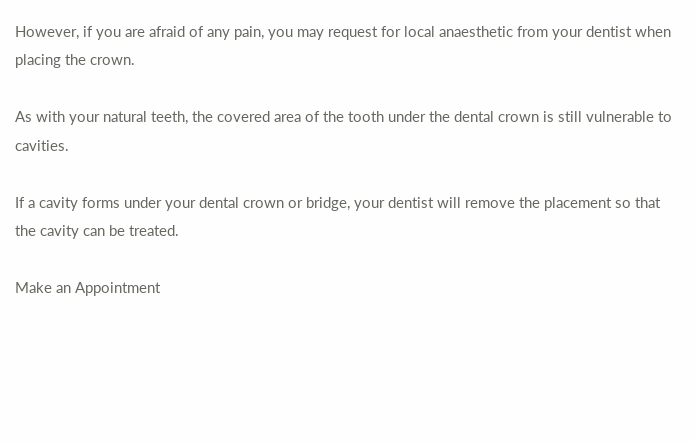However, if you are afraid of any pain, you may request for local anaesthetic from your dentist when placing the crown.

As with your natural teeth, the covered area of the tooth under the dental crown is still vulnerable to cavities.

If a cavity forms under your dental crown or bridge, your dentist will remove the placement so that the cavity can be treated.

Make an Appointment